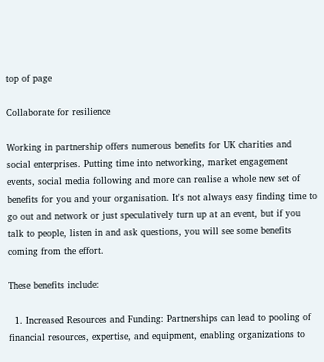top of page

Collaborate for resilience

Working in partnership offers numerous benefits for UK charities and social enterprises. Putting time into networking, market engagement events, social media following and more can realise a whole new set of benefits for you and your organisation. It's not always easy finding time to go out and network or just speculatively turn up at an event, but if you talk to people, listen in and ask questions, you will see some benefits coming from the effort.

These benefits include:

  1. Increased Resources and Funding: Partnerships can lead to pooling of financial resources, expertise, and equipment, enabling organizations to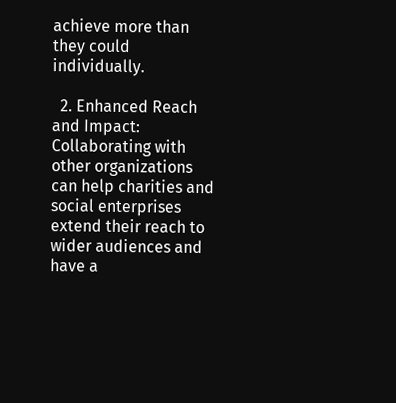achieve more than they could individually.

  2. Enhanced Reach and Impact: Collaborating with other organizations can help charities and social enterprises extend their reach to wider audiences and have a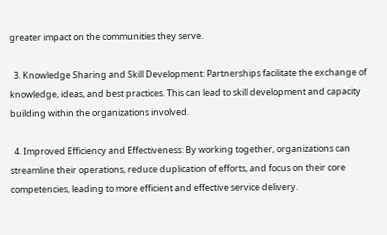greater impact on the communities they serve.

  3. Knowledge Sharing and Skill Development: Partnerships facilitate the exchange of knowledge, ideas, and best practices. This can lead to skill development and capacity building within the organizations involved.

  4. Improved Efficiency and Effectiveness: By working together, organizations can streamline their operations, reduce duplication of efforts, and focus on their core competencies, leading to more efficient and effective service delivery.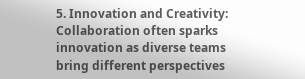5. Innovation and Creativity: Collaboration often sparks innovation as diverse teams bring different perspectives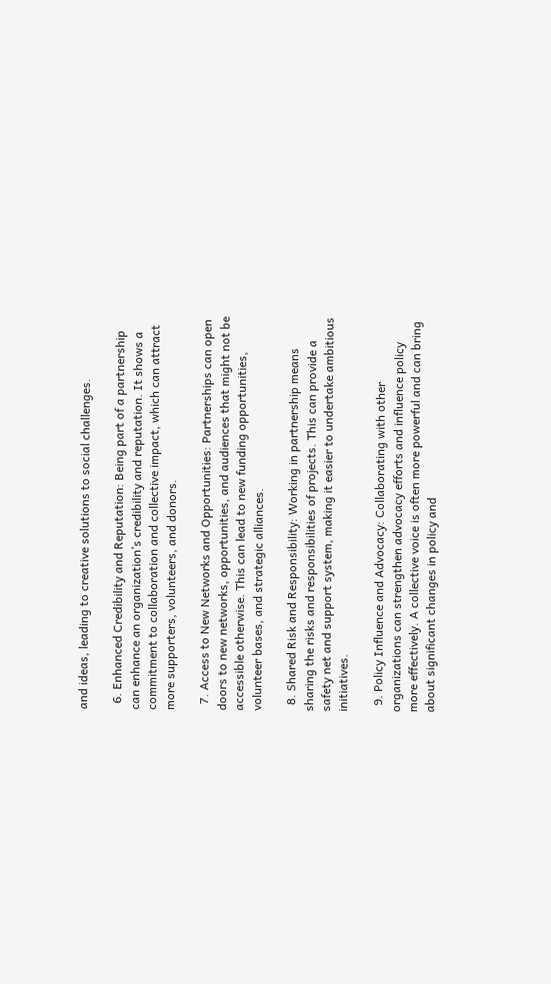and ideas, leading to creative solutions to social challenges.

  6. Enhanced Credibility and Reputation: Being part of a partnership can enhance an organization’s credibility and reputation. It shows a commitment to collaboration and collective impact, which can attract more supporters, volunteers, and donors.

  7. Access to New Networks and Opportunities: Partnerships can open doors to new networks, opportunities, and audiences that might not be accessible otherwise. This can lead to new funding opportunities, volunteer bases, and strategic alliances.

  8. Shared Risk and Responsibility: Working in partnership means sharing the risks and responsibilities of projects. This can provide a safety net and support system, making it easier to undertake ambitious initiatives.

  9. Policy Influence and Advocacy: Collaborating with other organizations can strengthen advocacy efforts and influence policy more effectively. A collective voice is often more powerful and can bring about significant changes in policy and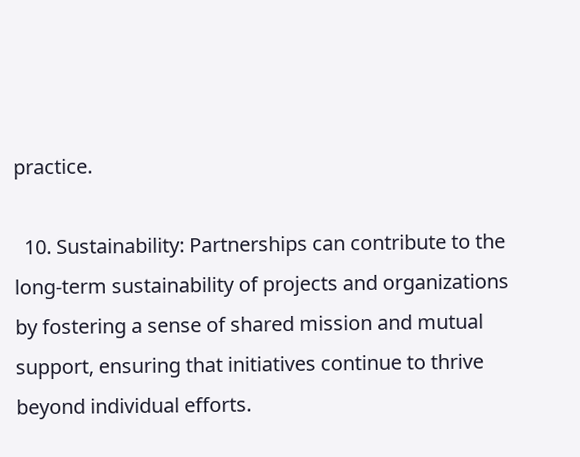practice.

  10. Sustainability: Partnerships can contribute to the long-term sustainability of projects and organizations by fostering a sense of shared mission and mutual support, ensuring that initiatives continue to thrive beyond individual efforts.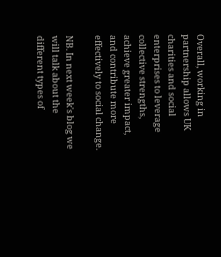Overall, working in partnership allows UK charities and social enterprises to leverage collective strengths, achieve greater impact, and contribute more effectively to social change.

NB. In next week's blog we will talk about the different types of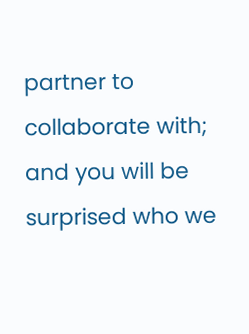partner to collaborate with; and you will be surprised who we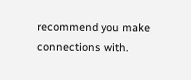recommend you make connections with.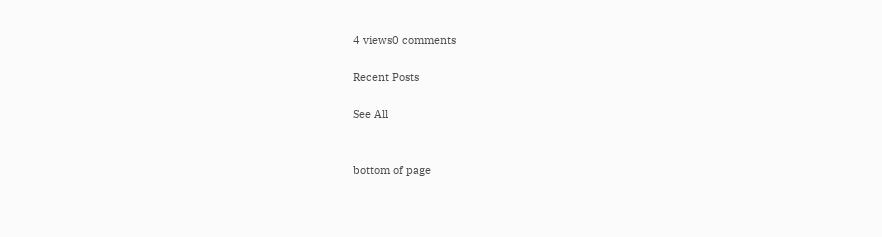4 views0 comments

Recent Posts

See All


bottom of page